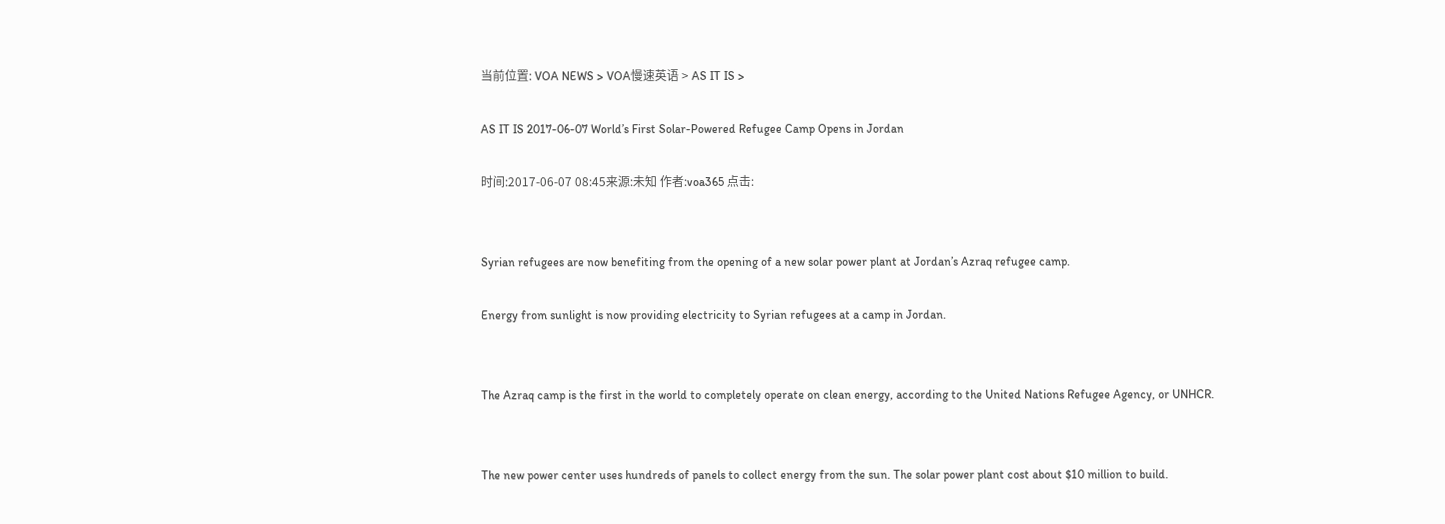当前位置: VOA NEWS > VOA慢速英语 > AS IT IS >

AS IT IS 2017-06-07 World’s First Solar-Powered Refugee Camp Opens in Jordan

时间:2017-06-07 08:45来源:未知 作者:voa365 点击:


Syrian refugees are now benefiting from the opening of a new solar power plant at Jordan’s Azraq refugee camp.

Energy from sunlight is now providing electricity to Syrian refugees at a camp in Jordan.


The Azraq camp is the first in the world to completely operate on clean energy, according to the United Nations Refugee Agency, or UNHCR.


The new power center uses hundreds of panels to collect energy from the sun. The solar power plant cost about $10 million to build.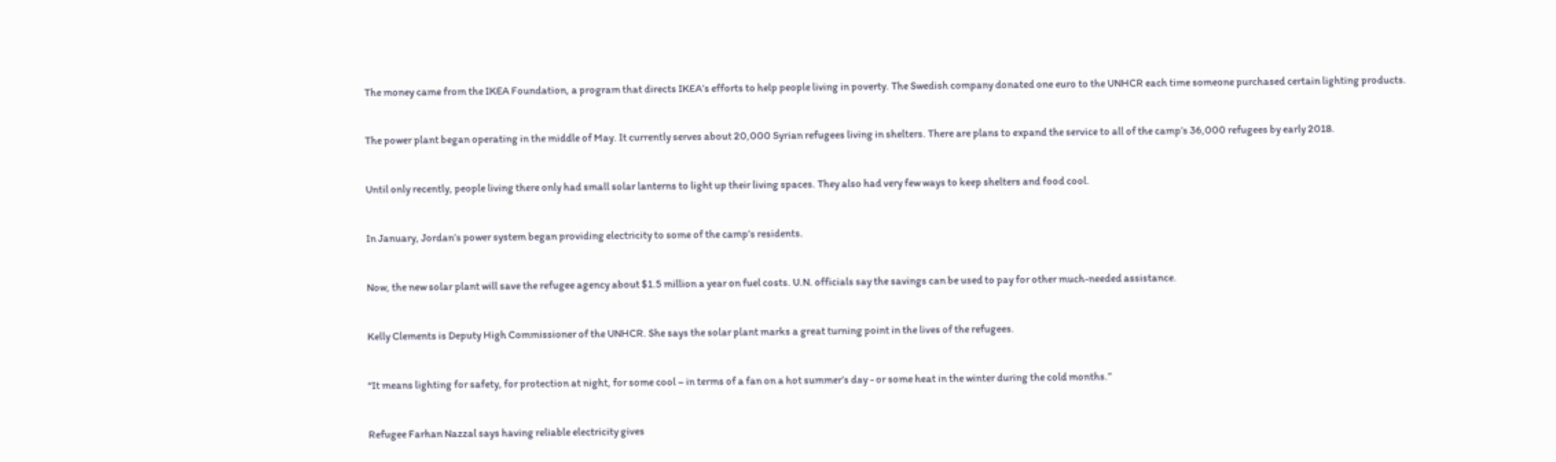The money came from the IKEA Foundation, a program that directs IKEA’s efforts to help people living in poverty. The Swedish company donated one euro to the UNHCR each time someone purchased certain lighting products.


The power plant began operating in the middle of May. It currently serves about 20,000 Syrian refugees living in shelters. There are plans to expand the service to all of the camp’s 36,000 refugees by early 2018.


Until only recently, people living there only had small solar lanterns to light up their living spaces. They also had very few ways to keep shelters and food cool.


In January, Jordan’s power system began providing electricity to some of the camp’s residents.


Now, the new solar plant will save the refugee agency about $1.5 million a year on fuel costs. U.N. officials say the savings can be used to pay for other much-needed assistance.


Kelly Clements is Deputy High Commissioner of the UNHCR. She says the solar plant marks a great turning point in the lives of the refugees.


“It means lighting for safety, for protection at night, for some cool – in terms of a fan on a hot summer’s day - or some heat in the winter during the cold months.”


Refugee Farhan Nazzal says having reliable electricity gives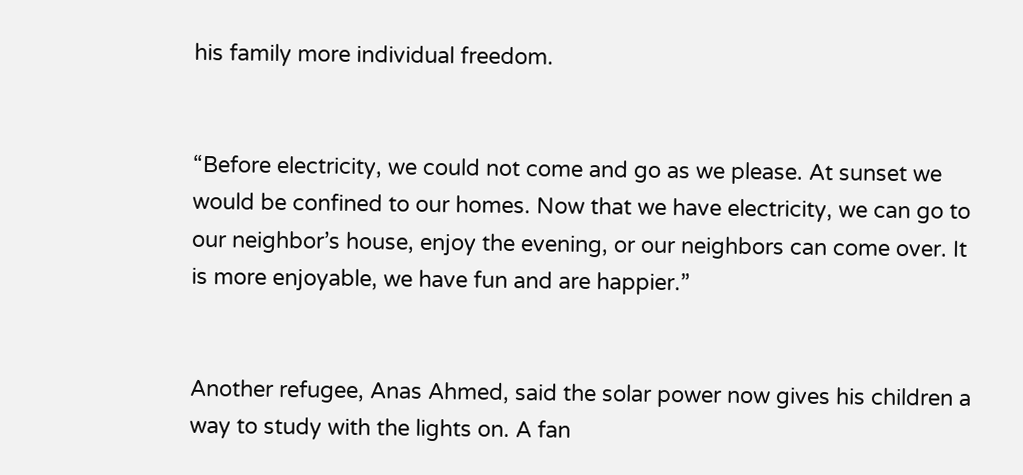his family more individual freedom.


“Before electricity, we could not come and go as we please. At sunset we would be confined to our homes. Now that we have electricity, we can go to our neighbor’s house, enjoy the evening, or our neighbors can come over. It is more enjoyable, we have fun and are happier.”


Another refugee, Anas Ahmed, said the solar power now gives his children a way to study with the lights on. A fan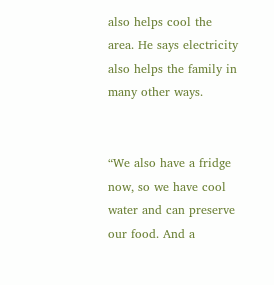also helps cool the area. He says electricity also helps the family in many other ways.


“We also have a fridge now, so we have cool water and can preserve our food. And a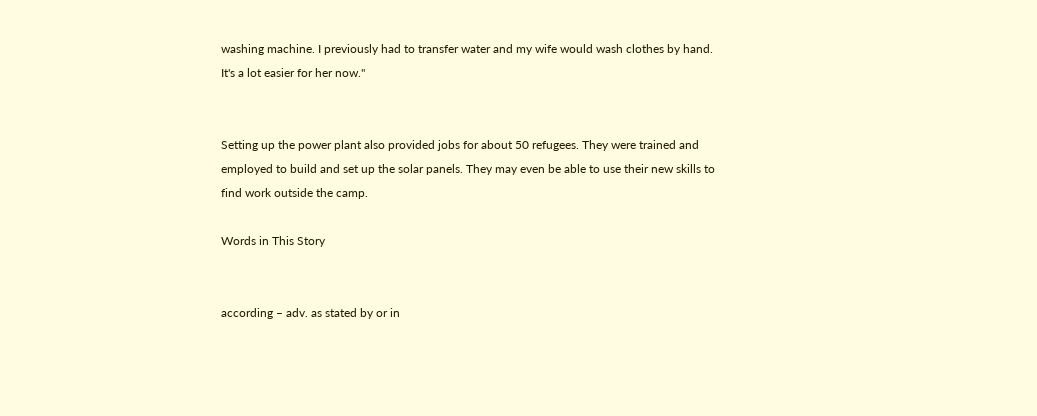washing machine. I previously had to transfer water and my wife would wash clothes by hand. It's a lot easier for her now."


Setting up the power plant also provided jobs for about 50 refugees. They were trained and employed to build and set up the solar panels. They may even be able to use their new skills to find work outside the camp.

Words in This Story


according – adv. as stated by or in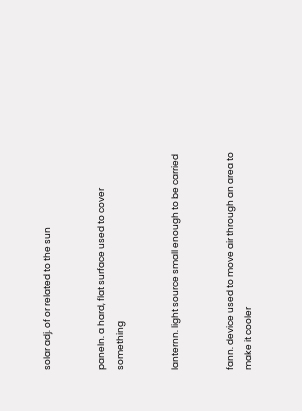solar adj. of or related to the sun


paneln. a hard, flat surface used to cover something


lanternn. light source small enough to be carried


fann. device used to move air through an area to make it cooler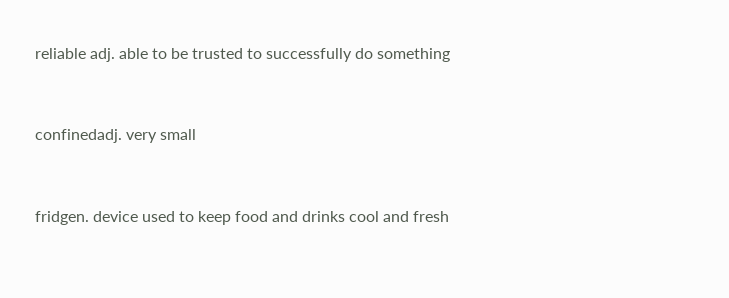reliable adj. able to be trusted to successfully do something


confinedadj. very small


fridgen. device used to keep food and drinks cool and fresh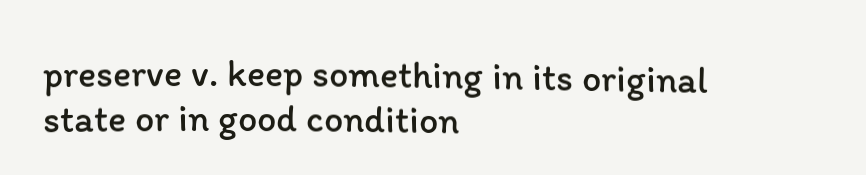preserve v. keep something in its original state or in good condition